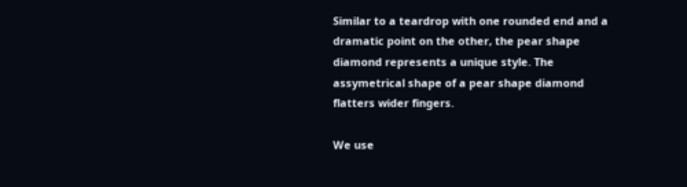Similar to a teardrop with one rounded end and a dramatic point on the other, the pear shape diamond represents a unique style. The assymetrical shape of a pear shape diamond flatters wider fingers.

We use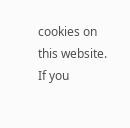cookies on this website. If you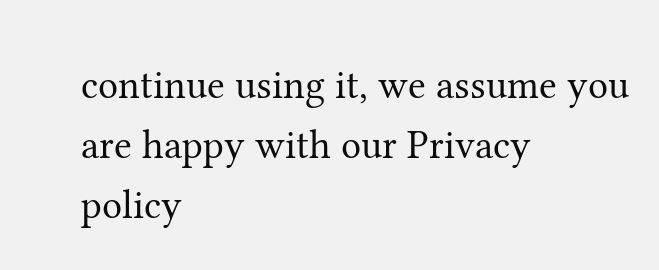continue using it, we assume you are happy with our Privacy policy